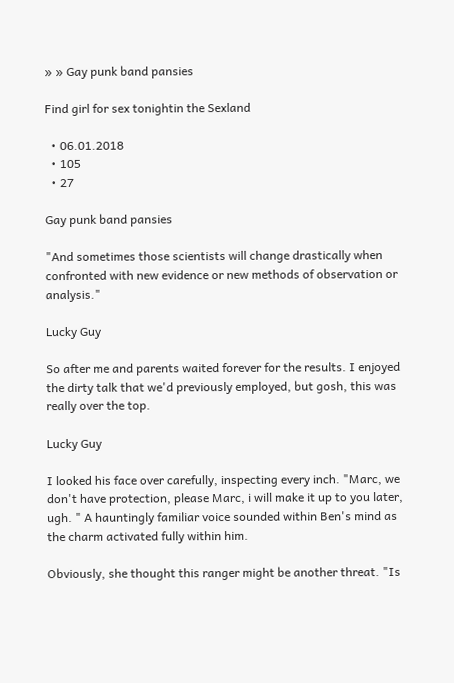» » Gay punk band pansies

Find girl for sex tonightin the Sexland

  • 06.01.2018
  • 105
  • 27

Gay punk band pansies

"And sometimes those scientists will change drastically when confronted with new evidence or new methods of observation or analysis."

Lucky Guy

So after me and parents waited forever for the results. I enjoyed the dirty talk that we'd previously employed, but gosh, this was really over the top.

Lucky Guy

I looked his face over carefully, inspecting every inch. "Marc, we don't have protection, please Marc, i will make it up to you later, ugh. " A hauntingly familiar voice sounded within Ben's mind as the charm activated fully within him.

Obviously, she thought this ranger might be another threat. "Is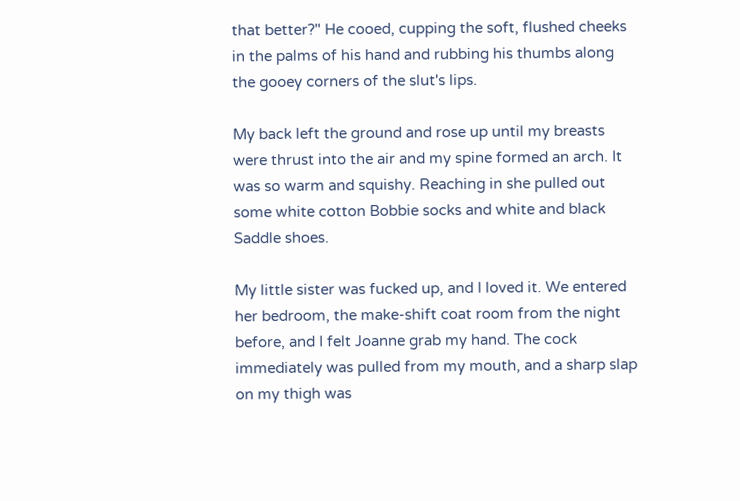that better?" He cooed, cupping the soft, flushed cheeks in the palms of his hand and rubbing his thumbs along the gooey corners of the slut's lips.

My back left the ground and rose up until my breasts were thrust into the air and my spine formed an arch. It was so warm and squishy. Reaching in she pulled out some white cotton Bobbie socks and white and black Saddle shoes.

My little sister was fucked up, and I loved it. We entered her bedroom, the make-shift coat room from the night before, and I felt Joanne grab my hand. The cock immediately was pulled from my mouth, and a sharp slap on my thigh was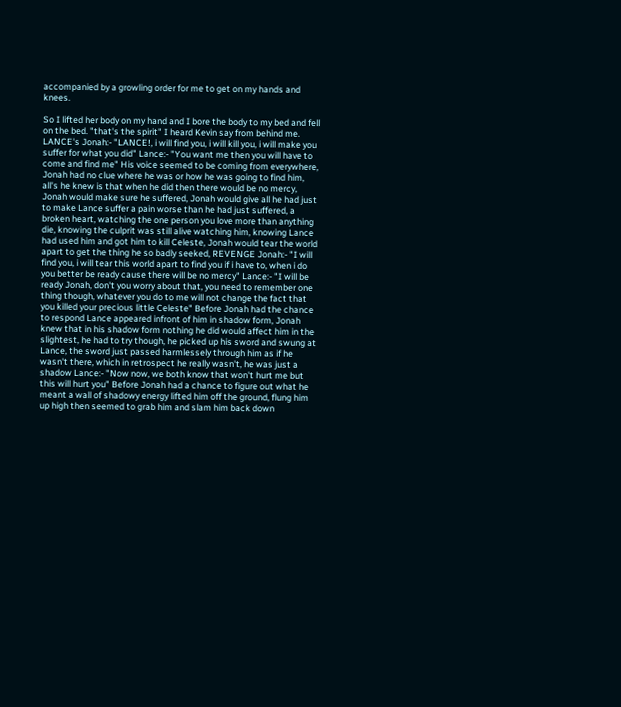accompanied by a growling order for me to get on my hands and knees.

So I lifted her body on my hand and I bore the body to my bed and fell on the bed. "that's the spirit" I heard Kevin say from behind me. LANCE's Jonah:- "LANCE!, i will find you, i will kill you, i will make you suffer for what you did" Lance:- "You want me then you will have to come and find me" His voice seemed to be coming from everywhere, Jonah had no clue where he was or how he was going to find him, all's he knew is that when he did then there would be no mercy, Jonah would make sure he suffered, Jonah would give all he had just to make Lance suffer a pain worse than he had just suffered, a broken heart, watching the one person you love more than anything die, knowing the culprit was still alive watching him, knowing Lance had used him and got him to kill Celeste, Jonah would tear the world apart to get the thing he so badly seeked, REVENGE Jonah:- "I will find you, i will tear this world apart to find you if i have to, when i do you better be ready cause there will be no mercy" Lance:- "I will be ready Jonah, don't you worry about that, you need to remember one thing though, whatever you do to me will not change the fact that you killed your precious little Celeste" Before Jonah had the chance to respond Lance appeared infront of him in shadow form, Jonah knew that in his shadow form nothing he did would affect him in the slightest, he had to try though, he picked up his sword and swung at Lance, the sword just passed harmlessely through him as if he wasn't there, which in retrospect he really wasn't, he was just a shadow Lance:- "Now now, we both know that won't hurt me but this will hurt you" Before Jonah had a chance to figure out what he meant a wall of shadowy energy lifted him off the ground, flung him up high then seemed to grab him and slam him back down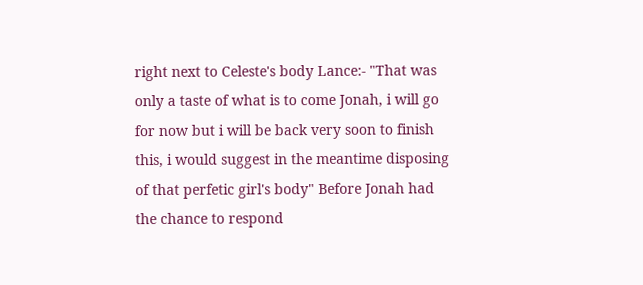right next to Celeste's body Lance:- "That was only a taste of what is to come Jonah, i will go for now but i will be back very soon to finish this, i would suggest in the meantime disposing of that perfetic girl's body" Before Jonah had the chance to respond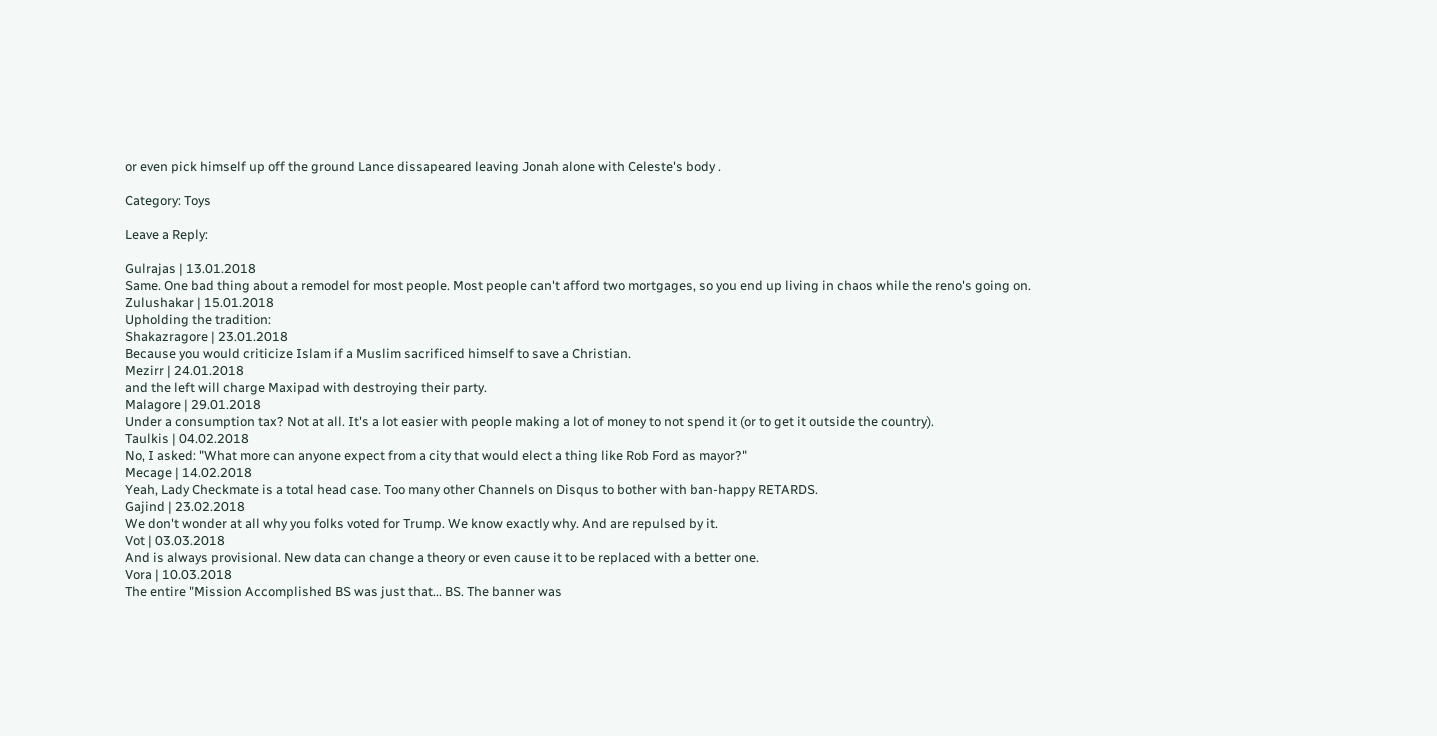or even pick himself up off the ground Lance dissapeared leaving Jonah alone with Celeste's body .

Category: Toys

Leave a Reply:

Gulrajas | 13.01.2018
Same. One bad thing about a remodel for most people. Most people can't afford two mortgages, so you end up living in chaos while the reno's going on.
Zulushakar | 15.01.2018
Upholding the tradition:
Shakazragore | 23.01.2018
Because you would criticize Islam if a Muslim sacrificed himself to save a Christian.
Mezirr | 24.01.2018
and the left will charge Maxipad with destroying their party.
Malagore | 29.01.2018
Under a consumption tax? Not at all. It's a lot easier with people making a lot of money to not spend it (or to get it outside the country).
Taulkis | 04.02.2018
No, I asked: "What more can anyone expect from a city that would elect a thing like Rob Ford as mayor?"
Mecage | 14.02.2018
Yeah, Lady Checkmate is a total head case. Too many other Channels on Disqus to bother with ban-happy RETARDS.
Gajind | 23.02.2018
We don't wonder at all why you folks voted for Trump. We know exactly why. And are repulsed by it.
Vot | 03.03.2018
And is always provisional. New data can change a theory or even cause it to be replaced with a better one.
Vora | 10.03.2018
The entire "Mission Accomplished BS was just that... BS. The banner was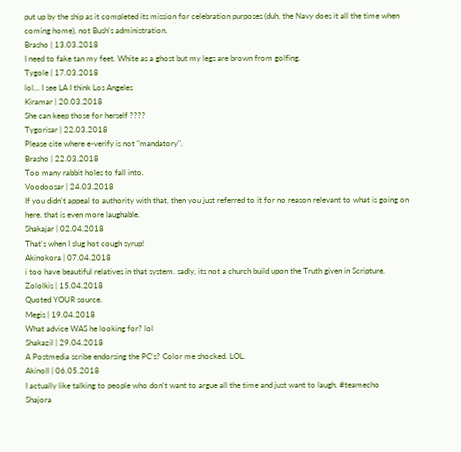put up by the ship as it completed its mission for celebration purposes (duh, the Navy does it all the time when coming home), not Bush's administration.
Brasho | 13.03.2018
I need to fake tan my feet. White as a ghost but my legs are brown from golfing.
Tygole | 17.03.2018
lol... I see LA I think Los Angeles
Kiramar | 20.03.2018
She can keep those for herself ????
Tygorisar | 22.03.2018
Please cite where e-verify is not "mandatory".
Brasho | 22.03.2018
Too many rabbit holes to fall into.
Voodoosar | 24.03.2018
If you didn't appeal to authority with that, then you just referred to it for no reason relevant to what is going on here. that is even more laughable.
Shakajar | 02.04.2018
That's when I slug hot cough syrup!
Akinokora | 07.04.2018
i too have beautiful relatives in that system. sadly, its not a church build upon the Truth given in Scripture.
Zololkis | 15.04.2018
Quoted YOUR source.
Megis | 19.04.2018
What advice WAS he looking for? lol
Shakazil | 29.04.2018
A Postmedia scribe endorsing the PC's? Color me shocked. LOL.
Akinoll | 06.05.2018
I actually like talking to people who don't want to argue all the time and just want to laugh. #teamecho
Shajora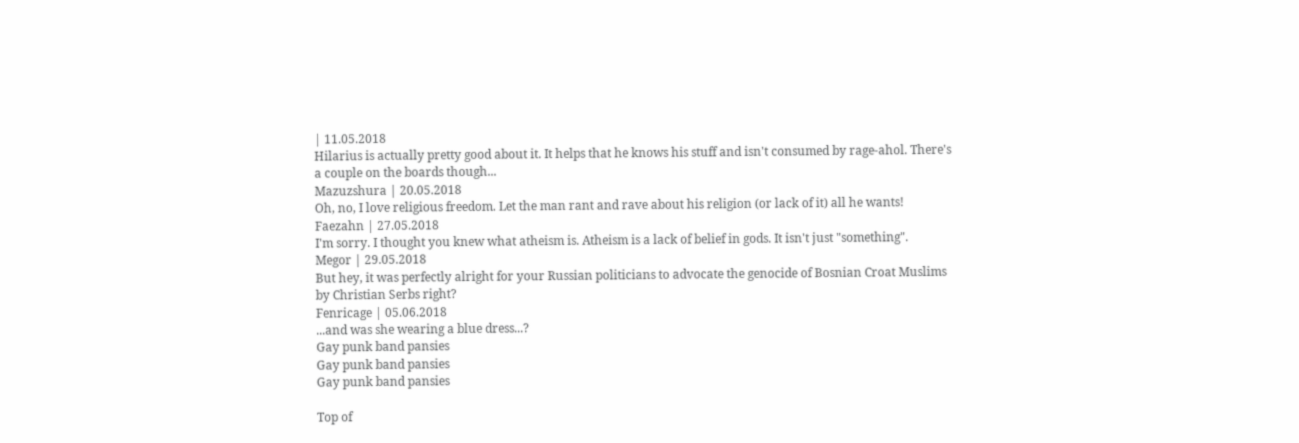| 11.05.2018
Hilarius is actually pretty good about it. It helps that he knows his stuff and isn't consumed by rage-ahol. There's a couple on the boards though...
Mazuzshura | 20.05.2018
Oh, no, I love religious freedom. Let the man rant and rave about his religion (or lack of it) all he wants!
Faezahn | 27.05.2018
I'm sorry. I thought you knew what atheism is. Atheism is a lack of belief in gods. It isn't just "something".
Megor | 29.05.2018
But hey, it was perfectly alright for your Russian politicians to advocate the genocide of Bosnian Croat Muslims by Christian Serbs right?
Fenricage | 05.06.2018
...and was she wearing a blue dress...?
Gay punk band pansies
Gay punk band pansies
Gay punk band pansies

Top of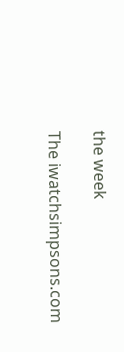the week

The iwatchsimpsons.com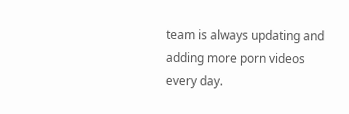team is always updating and adding more porn videos every day.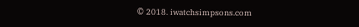© 2018. iwatchsimpsons.com